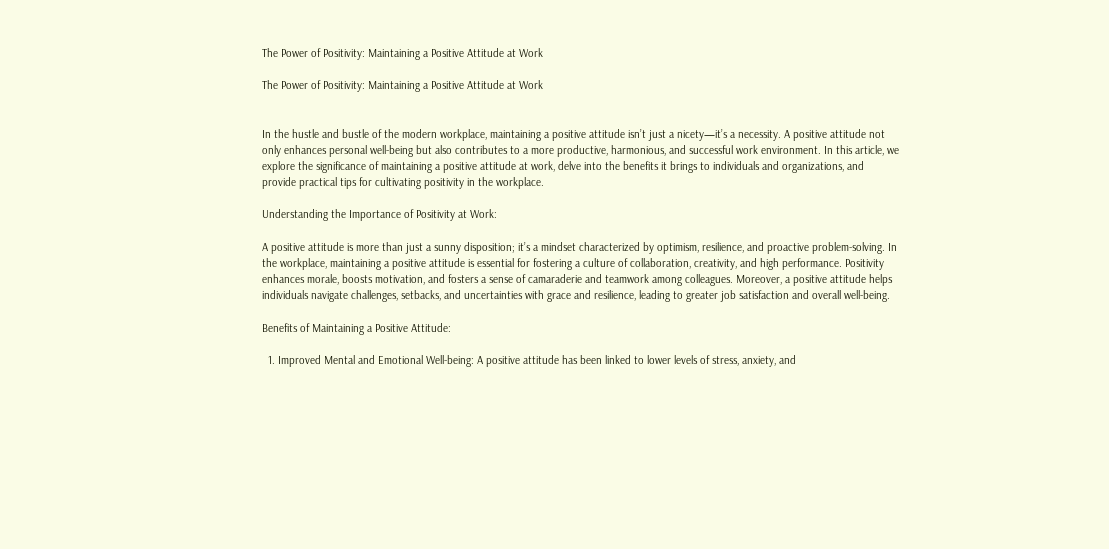The Power of Positivity: Maintaining a Positive Attitude at Work

The Power of Positivity: Maintaining a Positive Attitude at Work


In the hustle and bustle of the modern workplace, maintaining a positive attitude isn’t just a nicety—it’s a necessity. A positive attitude not only enhances personal well-being but also contributes to a more productive, harmonious, and successful work environment. In this article, we explore the significance of maintaining a positive attitude at work, delve into the benefits it brings to individuals and organizations, and provide practical tips for cultivating positivity in the workplace.

Understanding the Importance of Positivity at Work:

A positive attitude is more than just a sunny disposition; it’s a mindset characterized by optimism, resilience, and proactive problem-solving. In the workplace, maintaining a positive attitude is essential for fostering a culture of collaboration, creativity, and high performance. Positivity enhances morale, boosts motivation, and fosters a sense of camaraderie and teamwork among colleagues. Moreover, a positive attitude helps individuals navigate challenges, setbacks, and uncertainties with grace and resilience, leading to greater job satisfaction and overall well-being.

Benefits of Maintaining a Positive Attitude:

  1. Improved Mental and Emotional Well-being: A positive attitude has been linked to lower levels of stress, anxiety, and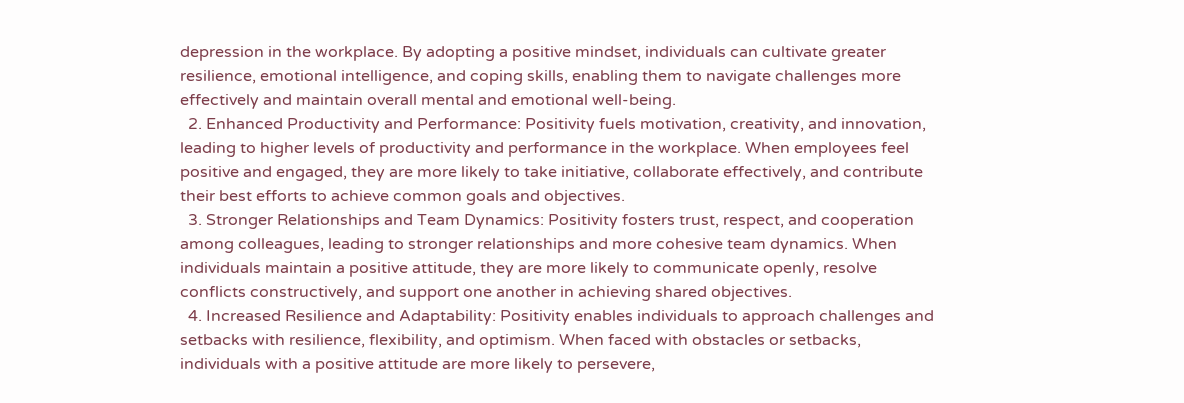depression in the workplace. By adopting a positive mindset, individuals can cultivate greater resilience, emotional intelligence, and coping skills, enabling them to navigate challenges more effectively and maintain overall mental and emotional well-being.
  2. Enhanced Productivity and Performance: Positivity fuels motivation, creativity, and innovation, leading to higher levels of productivity and performance in the workplace. When employees feel positive and engaged, they are more likely to take initiative, collaborate effectively, and contribute their best efforts to achieve common goals and objectives.
  3. Stronger Relationships and Team Dynamics: Positivity fosters trust, respect, and cooperation among colleagues, leading to stronger relationships and more cohesive team dynamics. When individuals maintain a positive attitude, they are more likely to communicate openly, resolve conflicts constructively, and support one another in achieving shared objectives.
  4. Increased Resilience and Adaptability: Positivity enables individuals to approach challenges and setbacks with resilience, flexibility, and optimism. When faced with obstacles or setbacks, individuals with a positive attitude are more likely to persevere,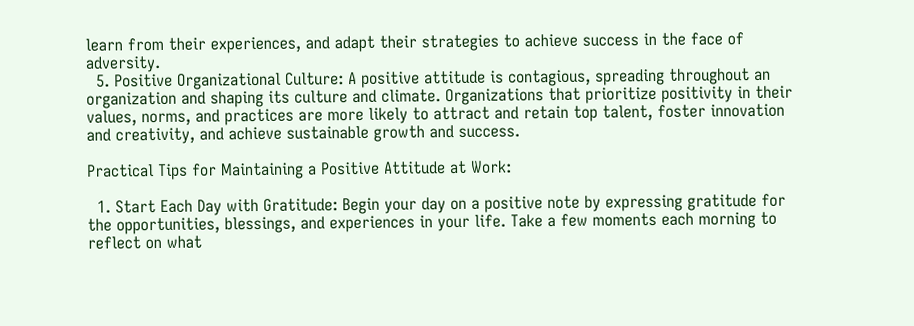learn from their experiences, and adapt their strategies to achieve success in the face of adversity.
  5. Positive Organizational Culture: A positive attitude is contagious, spreading throughout an organization and shaping its culture and climate. Organizations that prioritize positivity in their values, norms, and practices are more likely to attract and retain top talent, foster innovation and creativity, and achieve sustainable growth and success.

Practical Tips for Maintaining a Positive Attitude at Work:

  1. Start Each Day with Gratitude: Begin your day on a positive note by expressing gratitude for the opportunities, blessings, and experiences in your life. Take a few moments each morning to reflect on what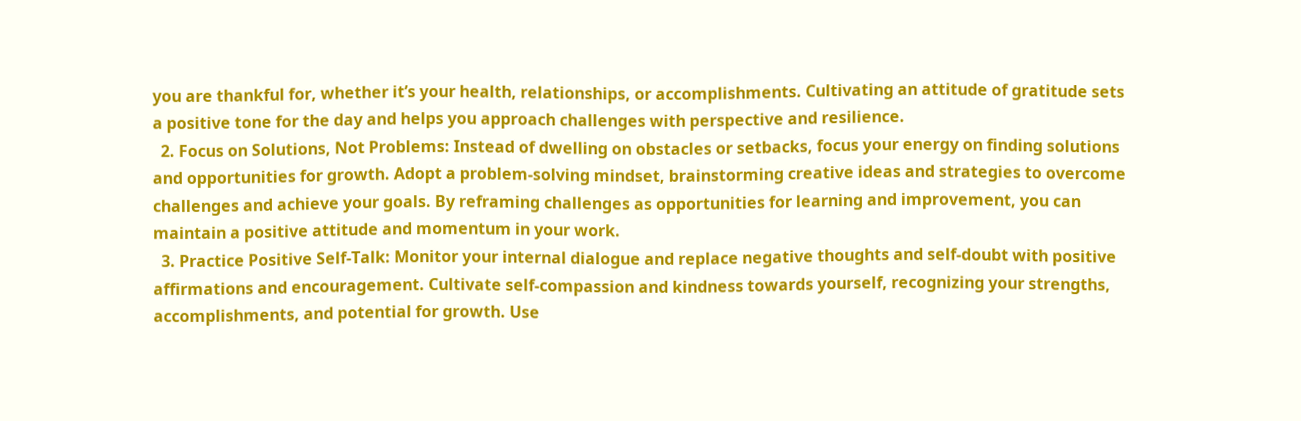you are thankful for, whether it’s your health, relationships, or accomplishments. Cultivating an attitude of gratitude sets a positive tone for the day and helps you approach challenges with perspective and resilience.
  2. Focus on Solutions, Not Problems: Instead of dwelling on obstacles or setbacks, focus your energy on finding solutions and opportunities for growth. Adopt a problem-solving mindset, brainstorming creative ideas and strategies to overcome challenges and achieve your goals. By reframing challenges as opportunities for learning and improvement, you can maintain a positive attitude and momentum in your work.
  3. Practice Positive Self-Talk: Monitor your internal dialogue and replace negative thoughts and self-doubt with positive affirmations and encouragement. Cultivate self-compassion and kindness towards yourself, recognizing your strengths, accomplishments, and potential for growth. Use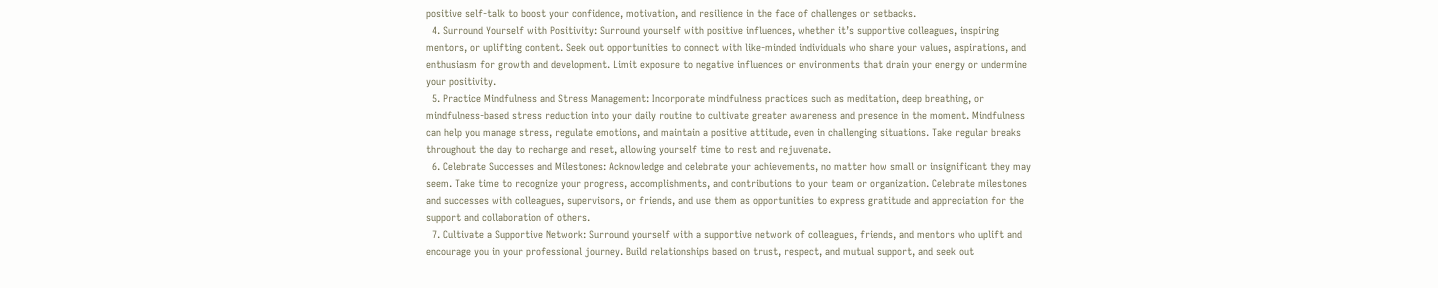positive self-talk to boost your confidence, motivation, and resilience in the face of challenges or setbacks.
  4. Surround Yourself with Positivity: Surround yourself with positive influences, whether it’s supportive colleagues, inspiring mentors, or uplifting content. Seek out opportunities to connect with like-minded individuals who share your values, aspirations, and enthusiasm for growth and development. Limit exposure to negative influences or environments that drain your energy or undermine your positivity.
  5. Practice Mindfulness and Stress Management: Incorporate mindfulness practices such as meditation, deep breathing, or mindfulness-based stress reduction into your daily routine to cultivate greater awareness and presence in the moment. Mindfulness can help you manage stress, regulate emotions, and maintain a positive attitude, even in challenging situations. Take regular breaks throughout the day to recharge and reset, allowing yourself time to rest and rejuvenate.
  6. Celebrate Successes and Milestones: Acknowledge and celebrate your achievements, no matter how small or insignificant they may seem. Take time to recognize your progress, accomplishments, and contributions to your team or organization. Celebrate milestones and successes with colleagues, supervisors, or friends, and use them as opportunities to express gratitude and appreciation for the support and collaboration of others.
  7. Cultivate a Supportive Network: Surround yourself with a supportive network of colleagues, friends, and mentors who uplift and encourage you in your professional journey. Build relationships based on trust, respect, and mutual support, and seek out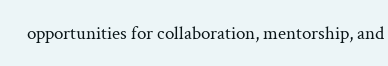opportunities for collaboration, mentorship, and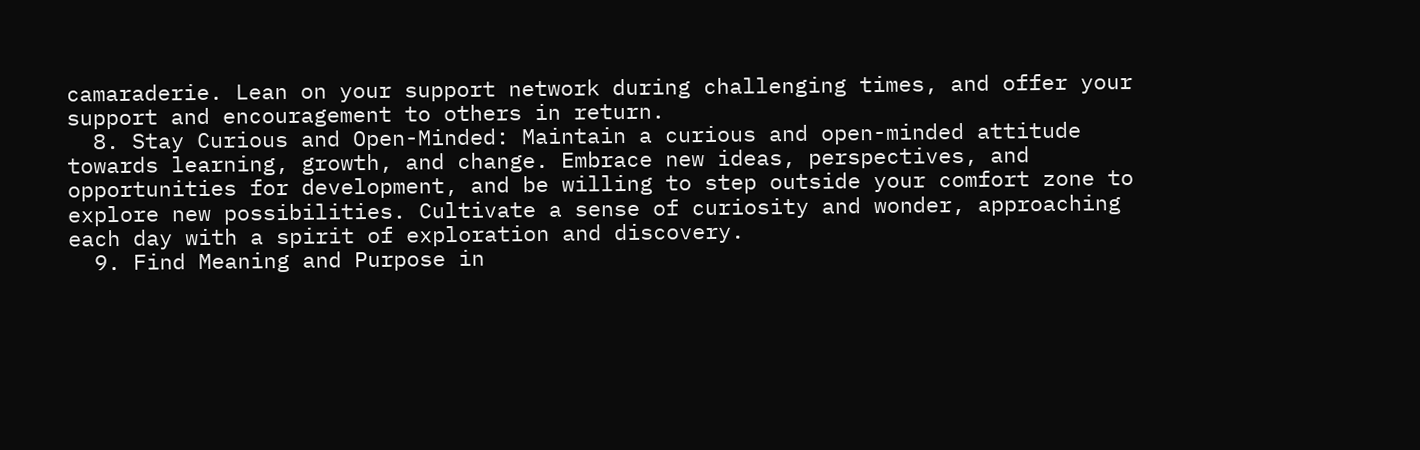camaraderie. Lean on your support network during challenging times, and offer your support and encouragement to others in return.
  8. Stay Curious and Open-Minded: Maintain a curious and open-minded attitude towards learning, growth, and change. Embrace new ideas, perspectives, and opportunities for development, and be willing to step outside your comfort zone to explore new possibilities. Cultivate a sense of curiosity and wonder, approaching each day with a spirit of exploration and discovery.
  9. Find Meaning and Purpose in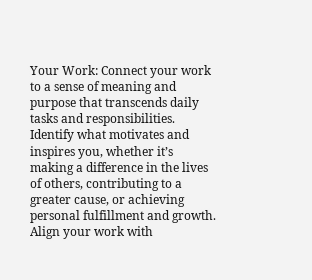Your Work: Connect your work to a sense of meaning and purpose that transcends daily tasks and responsibilities. Identify what motivates and inspires you, whether it’s making a difference in the lives of others, contributing to a greater cause, or achieving personal fulfillment and growth. Align your work with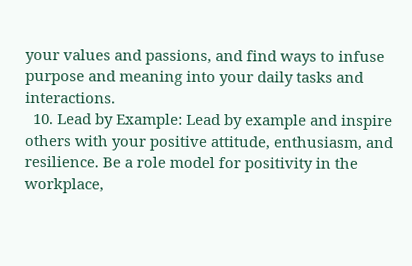your values and passions, and find ways to infuse purpose and meaning into your daily tasks and interactions.
  10. Lead by Example: Lead by example and inspire others with your positive attitude, enthusiasm, and resilience. Be a role model for positivity in the workplace,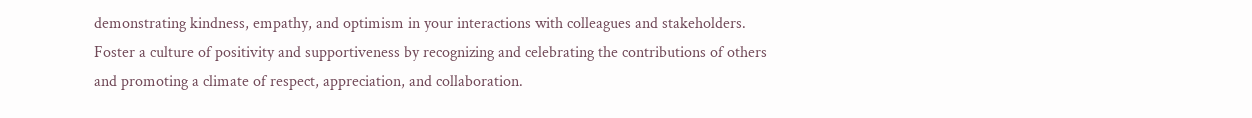demonstrating kindness, empathy, and optimism in your interactions with colleagues and stakeholders. Foster a culture of positivity and supportiveness by recognizing and celebrating the contributions of others and promoting a climate of respect, appreciation, and collaboration.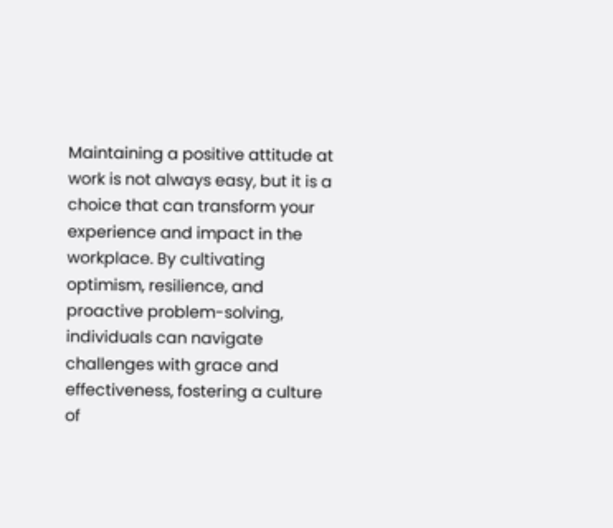Maintaining a positive attitude at work is not always easy, but it is a choice that can transform your experience and impact in the workplace. By cultivating optimism, resilience, and proactive problem-solving, individuals can navigate challenges with grace and effectiveness, fostering a culture of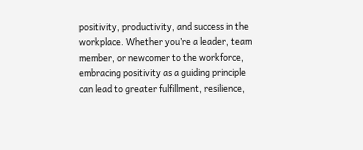positivity, productivity, and success in the workplace. Whether you’re a leader, team member, or newcomer to the workforce, embracing positivity as a guiding principle can lead to greater fulfillment, resilience,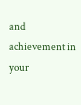and achievement in your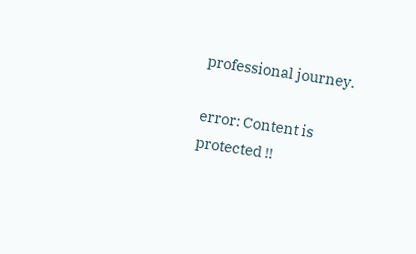professional journey.

error: Content is protected !!